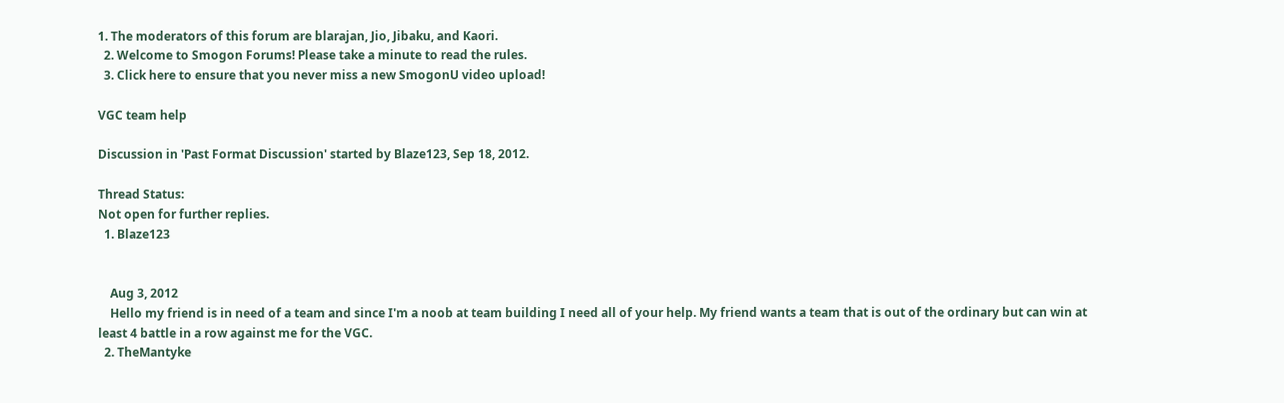1. The moderators of this forum are blarajan, Jio, Jibaku, and Kaori.
  2. Welcome to Smogon Forums! Please take a minute to read the rules.
  3. Click here to ensure that you never miss a new SmogonU video upload!

VGC team help

Discussion in 'Past Format Discussion' started by Blaze123, Sep 18, 2012.

Thread Status:
Not open for further replies.
  1. Blaze123


    Aug 3, 2012
    Hello my friend is in need of a team and since I'm a noob at team building I need all of your help. My friend wants a team that is out of the ordinary but can win at least 4 battle in a row against me for the VGC.
  2. TheMantyke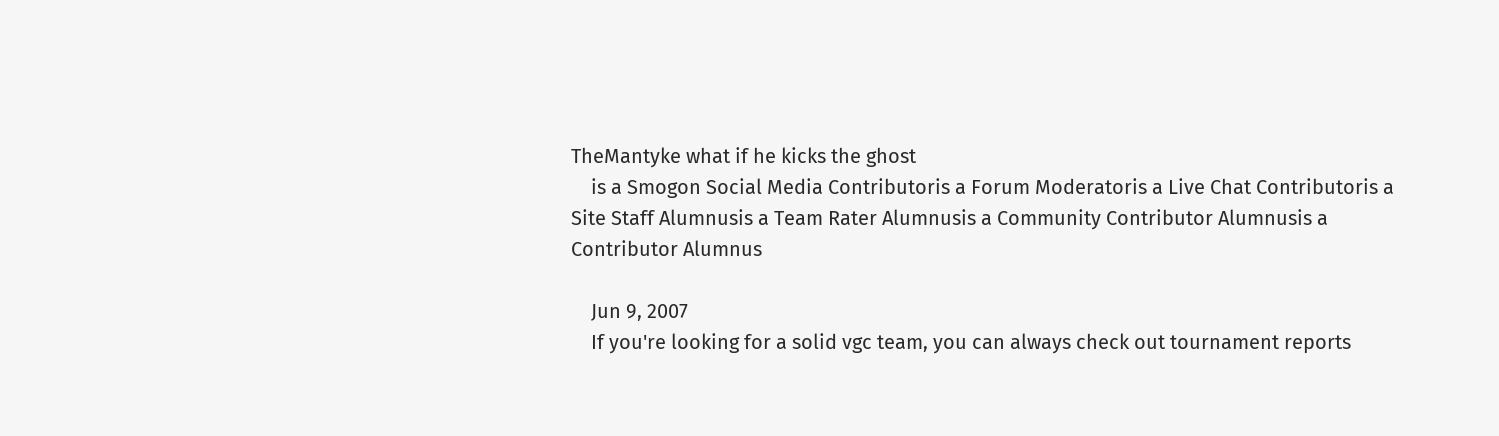TheMantyke what if he kicks the ghost
    is a Smogon Social Media Contributoris a Forum Moderatoris a Live Chat Contributoris a Site Staff Alumnusis a Team Rater Alumnusis a Community Contributor Alumnusis a Contributor Alumnus

    Jun 9, 2007
    If you're looking for a solid vgc team, you can always check out tournament reports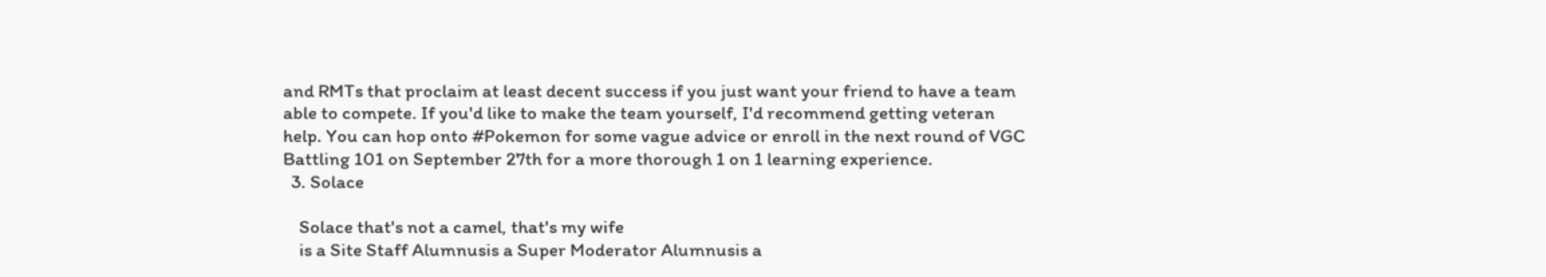and RMTs that proclaim at least decent success if you just want your friend to have a team able to compete. If you'd like to make the team yourself, I'd recommend getting veteran help. You can hop onto #Pokemon for some vague advice or enroll in the next round of VGC Battling 101 on September 27th for a more thorough 1 on 1 learning experience.
  3. Solace

    Solace that's not a camel, that's my wife
    is a Site Staff Alumnusis a Super Moderator Alumnusis a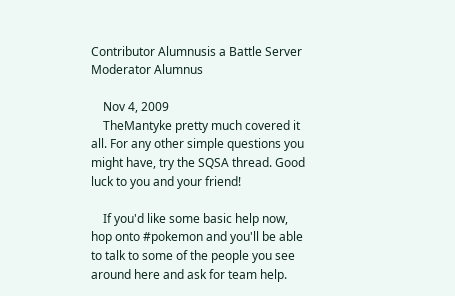Contributor Alumnusis a Battle Server Moderator Alumnus

    Nov 4, 2009
    TheMantyke pretty much covered it all. For any other simple questions you might have, try the SQSA thread. Good luck to you and your friend!

    If you'd like some basic help now, hop onto #pokemon and you'll be able to talk to some of the people you see around here and ask for team help.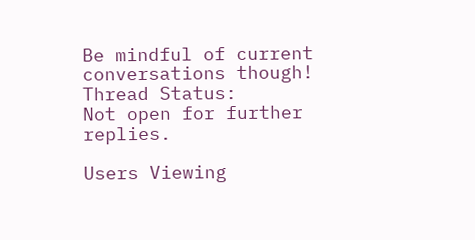Be mindful of current conversations though!
Thread Status:
Not open for further replies.

Users Viewing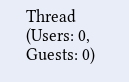Thread (Users: 0, Guests: 0)